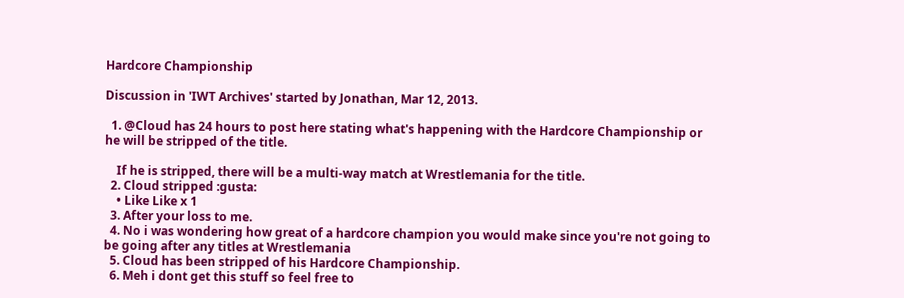Hardcore Championship

Discussion in 'IWT Archives' started by Jonathan, Mar 12, 2013.

  1. @Cloud has 24 hours to post here stating what's happening with the Hardcore Championship or he will be stripped of the title.

    If he is stripped, there will be a multi-way match at Wrestlemania for the title.
  2. Cloud stripped :gusta:
    • Like Like x 1
  3. After your loss to me.
  4. No i was wondering how great of a hardcore champion you would make since you're not going to be going after any titles at Wrestlemania
  5. Cloud has been stripped of his Hardcore Championship.
  6. Meh i dont get this stuff so feel free to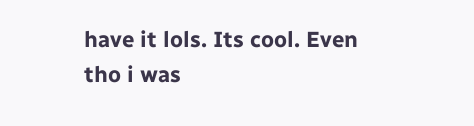have it lols. Its cool. Even tho i was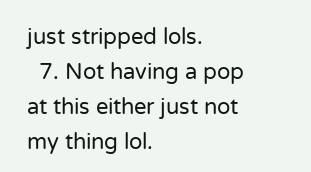just stripped lols.
  7. Not having a pop at this either just not my thing lol.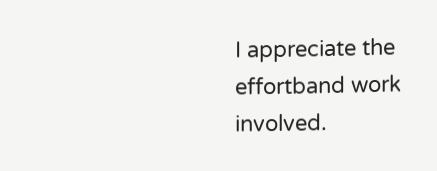I appreciate the effortband work involved.